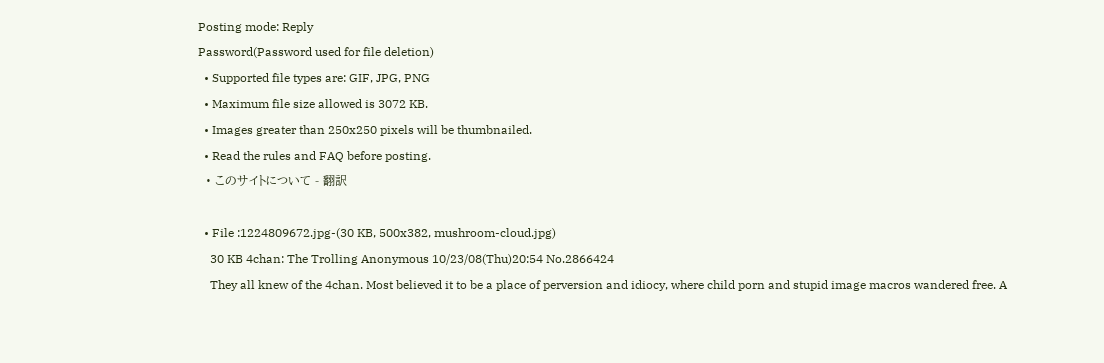Posting mode: Reply
Password(Password used for file deletion)
  • Supported file types are: GIF, JPG, PNG
  • Maximum file size allowed is 3072 KB.
  • Images greater than 250x250 pixels will be thumbnailed.
  • Read the rules and FAQ before posting.
  • このサイトについて - 翻訳

  • File :1224809672.jpg-(30 KB, 500x382, mushroom-cloud.jpg)
    30 KB 4chan: The Trolling Anonymous 10/23/08(Thu)20:54 No.2866424
    They all knew of the 4chan. Most believed it to be a place of perversion and idiocy, where child porn and stupid image macros wandered free. A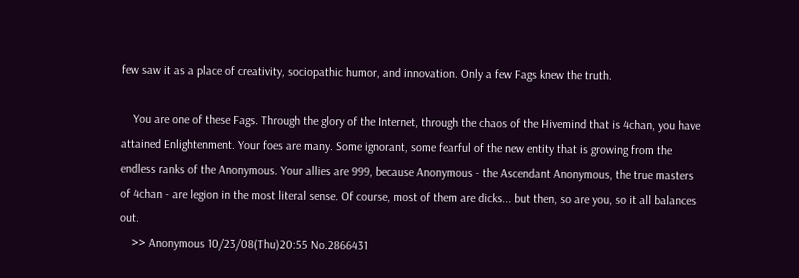few saw it as a place of creativity, sociopathic humor, and innovation. Only a few Fags knew the truth.

    You are one of these Fags. Through the glory of the Internet, through the chaos of the Hivemind that is 4chan, you have attained Enlightenment. Your foes are many. Some ignorant, some fearful of the new entity that is growing from the endless ranks of the Anonymous. Your allies are 999, because Anonymous - the Ascendant Anonymous, the true masters of 4chan - are legion in the most literal sense. Of course, most of them are dicks... but then, so are you, so it all balances out.
    >> Anonymous 10/23/08(Thu)20:55 No.2866431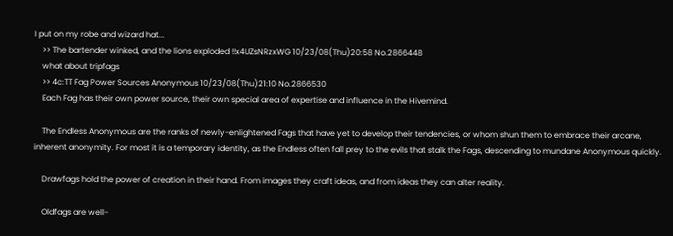I put on my robe and wizard hat...
    >> The bartender winked, and the lions exploded !!x4UZsNRzxWG 10/23/08(Thu)20:58 No.2866448
    what about tripfags
    >> 4c:TT Fag Power Sources Anonymous 10/23/08(Thu)21:10 No.2866530
    Each Fag has their own power source, their own special area of expertise and influence in the Hivemind.

    The Endless Anonymous are the ranks of newly-enlightened Fags that have yet to develop their tendencies, or whom shun them to embrace their arcane, inherent anonymity. For most it is a temporary identity, as the Endless often fall prey to the evils that stalk the Fags, descending to mundane Anonymous quickly.

    Drawfags hold the power of creation in their hand. From images they craft ideas, and from ideas they can alter reality.

    Oldfags are well-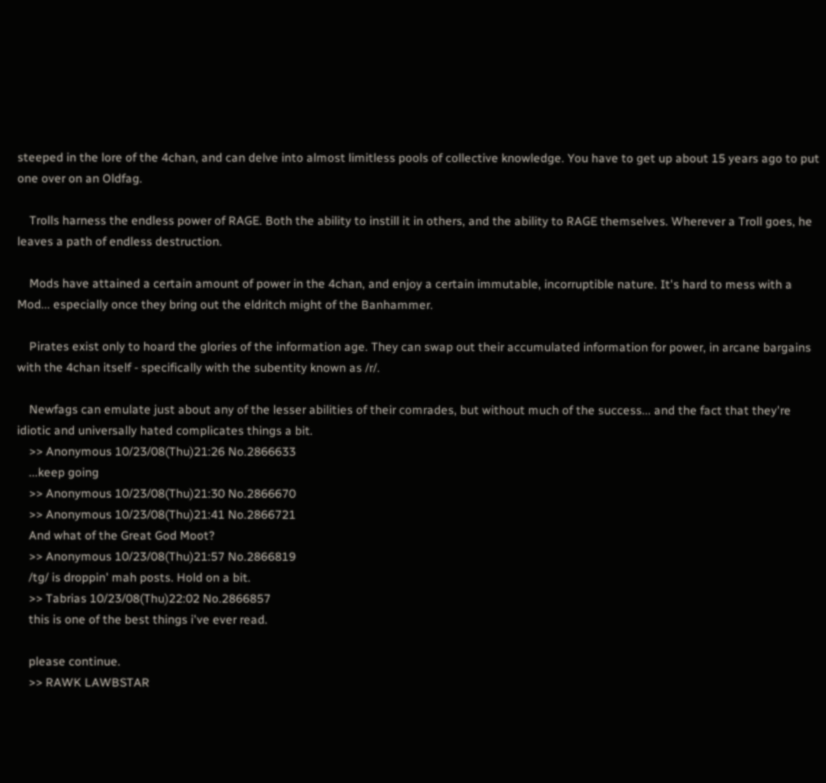steeped in the lore of the 4chan, and can delve into almost limitless pools of collective knowledge. You have to get up about 15 years ago to put one over on an Oldfag.

    Trolls harness the endless power of RAGE. Both the ability to instill it in others, and the ability to RAGE themselves. Wherever a Troll goes, he leaves a path of endless destruction.

    Mods have attained a certain amount of power in the 4chan, and enjoy a certain immutable, incorruptible nature. It's hard to mess with a Mod... especially once they bring out the eldritch might of the Banhammer.

    Pirates exist only to hoard the glories of the information age. They can swap out their accumulated information for power, in arcane bargains with the 4chan itself - specifically with the subentity known as /r/.

    Newfags can emulate just about any of the lesser abilities of their comrades, but without much of the success... and the fact that they're idiotic and universally hated complicates things a bit.
    >> Anonymous 10/23/08(Thu)21:26 No.2866633
    ...keep going
    >> Anonymous 10/23/08(Thu)21:30 No.2866670
    >> Anonymous 10/23/08(Thu)21:41 No.2866721
    And what of the Great God Moot?
    >> Anonymous 10/23/08(Thu)21:57 No.2866819
    /tg/ is droppin' mah posts. Hold on a bit.
    >> Tabrias 10/23/08(Thu)22:02 No.2866857
    this is one of the best things i've ever read.

    please continue.
    >> RAWK LAWBSTAR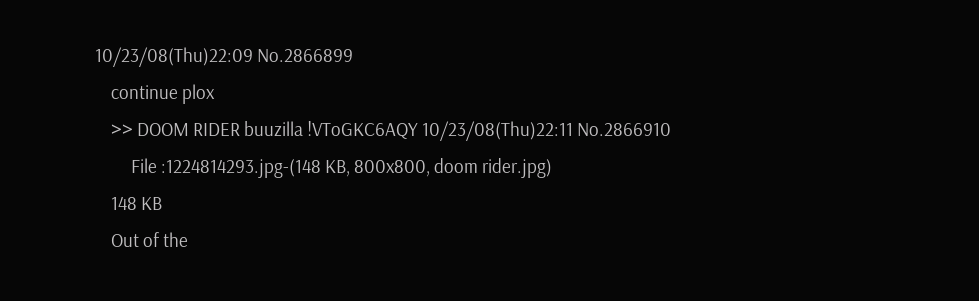10/23/08(Thu)22:09 No.2866899
    continue plox
    >> DOOM RIDER buuzilla !VToGKC6AQY 10/23/08(Thu)22:11 No.2866910
         File :1224814293.jpg-(148 KB, 800x800, doom rider.jpg)
    148 KB
    Out of the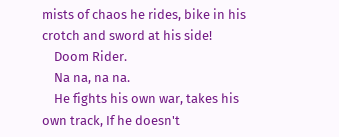mists of chaos he rides, bike in his crotch and sword at his side!
    Doom Rider.
    Na na, na na.
    He fights his own war, takes his own track, If he doesn't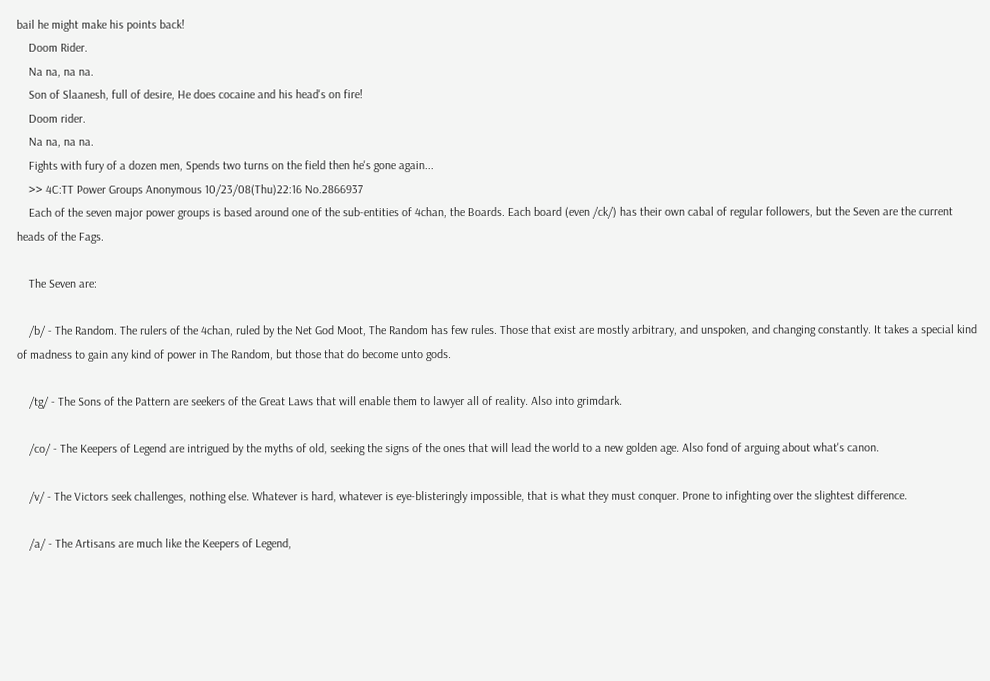bail he might make his points back!
    Doom Rider.
    Na na, na na.
    Son of Slaanesh, full of desire, He does cocaine and his head's on fire!
    Doom rider.
    Na na, na na.
    Fights with fury of a dozen men, Spends two turns on the field then he's gone again...
    >> 4C:TT Power Groups Anonymous 10/23/08(Thu)22:16 No.2866937
    Each of the seven major power groups is based around one of the sub-entities of 4chan, the Boards. Each board (even /ck/) has their own cabal of regular followers, but the Seven are the current heads of the Fags.

    The Seven are:

    /b/ - The Random. The rulers of the 4chan, ruled by the Net God Moot, The Random has few rules. Those that exist are mostly arbitrary, and unspoken, and changing constantly. It takes a special kind of madness to gain any kind of power in The Random, but those that do become unto gods.

    /tg/ - The Sons of the Pattern are seekers of the Great Laws that will enable them to lawyer all of reality. Also into grimdark.

    /co/ - The Keepers of Legend are intrigued by the myths of old, seeking the signs of the ones that will lead the world to a new golden age. Also fond of arguing about what's canon.

    /v/ - The Victors seek challenges, nothing else. Whatever is hard, whatever is eye-blisteringly impossible, that is what they must conquer. Prone to infighting over the slightest difference.

    /a/ - The Artisans are much like the Keepers of Legend,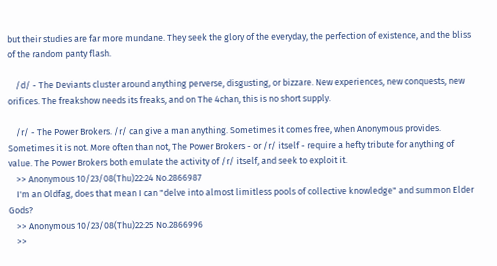but their studies are far more mundane. They seek the glory of the everyday, the perfection of existence, and the bliss of the random panty flash.

    /d/ - The Deviants cluster around anything perverse, disgusting, or bizzare. New experiences, new conquests, new orifices. The freakshow needs its freaks, and on The 4chan, this is no short supply.

    /r/ - The Power Brokers. /r/ can give a man anything. Sometimes it comes free, when Anonymous provides. Sometimes it is not. More often than not, The Power Brokers - or /r/ itself - require a hefty tribute for anything of value. The Power Brokers both emulate the activity of /r/ itself, and seek to exploit it.
    >> Anonymous 10/23/08(Thu)22:24 No.2866987
    I'm an Oldfag, does that mean I can "delve into almost limitless pools of collective knowledge" and summon Elder Gods?
    >> Anonymous 10/23/08(Thu)22:25 No.2866996
    >>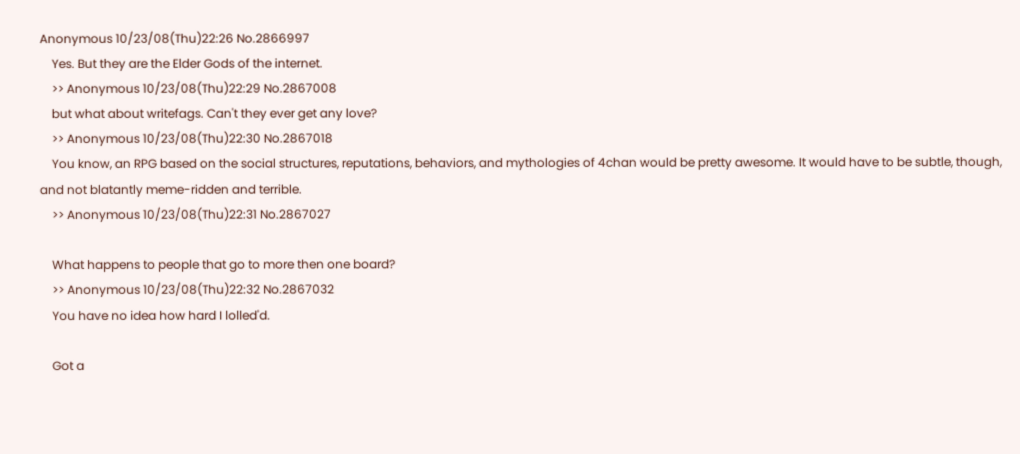Anonymous 10/23/08(Thu)22:26 No.2866997
    Yes. But they are the Elder Gods of the internet.
    >> Anonymous 10/23/08(Thu)22:29 No.2867008
    but what about writefags. Can't they ever get any love?
    >> Anonymous 10/23/08(Thu)22:30 No.2867018
    You know, an RPG based on the social structures, reputations, behaviors, and mythologies of 4chan would be pretty awesome. It would have to be subtle, though, and not blatantly meme-ridden and terrible.
    >> Anonymous 10/23/08(Thu)22:31 No.2867027

    What happens to people that go to more then one board?
    >> Anonymous 10/23/08(Thu)22:32 No.2867032
    You have no idea how hard I lolled'd.

    Got a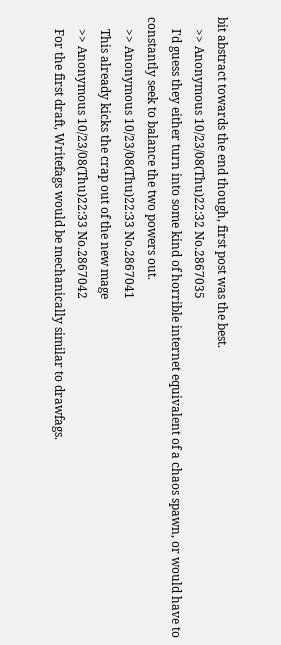bit abstract towards the end though, first post was the best.
    >> Anonymous 10/23/08(Thu)22:32 No.2867035
    I'd guess they either turn into some kind of horrible internet equivalent of a chaos spawn, or would have to constantly seek to balance the two powers out.
    >> Anonymous 10/23/08(Thu)22:33 No.2867041
    This already kicks the crap out of the new mage
    >> Anonymous 10/23/08(Thu)22:33 No.2867042
    For the first draft, Writefags would be mechanically similar to drawfags.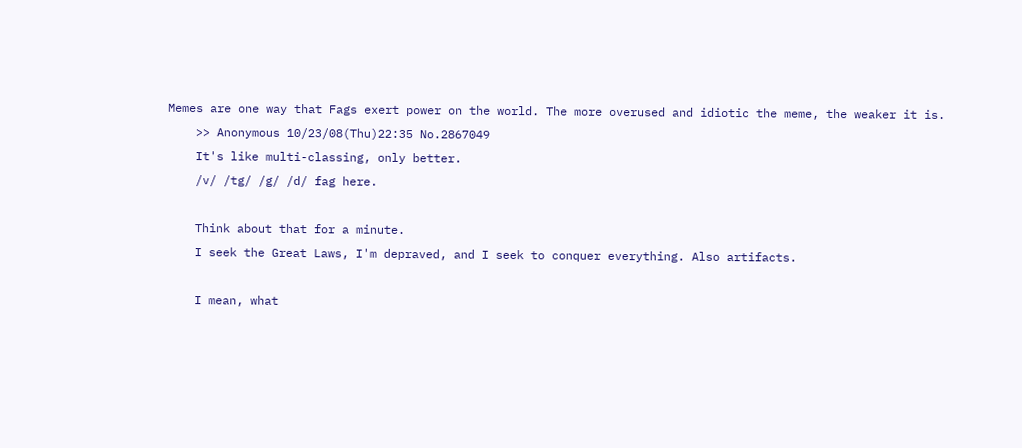Memes are one way that Fags exert power on the world. The more overused and idiotic the meme, the weaker it is.
    >> Anonymous 10/23/08(Thu)22:35 No.2867049
    It's like multi-classing, only better.
    /v/ /tg/ /g/ /d/ fag here.

    Think about that for a minute.
    I seek the Great Laws, I'm depraved, and I seek to conquer everything. Also artifacts.

    I mean, what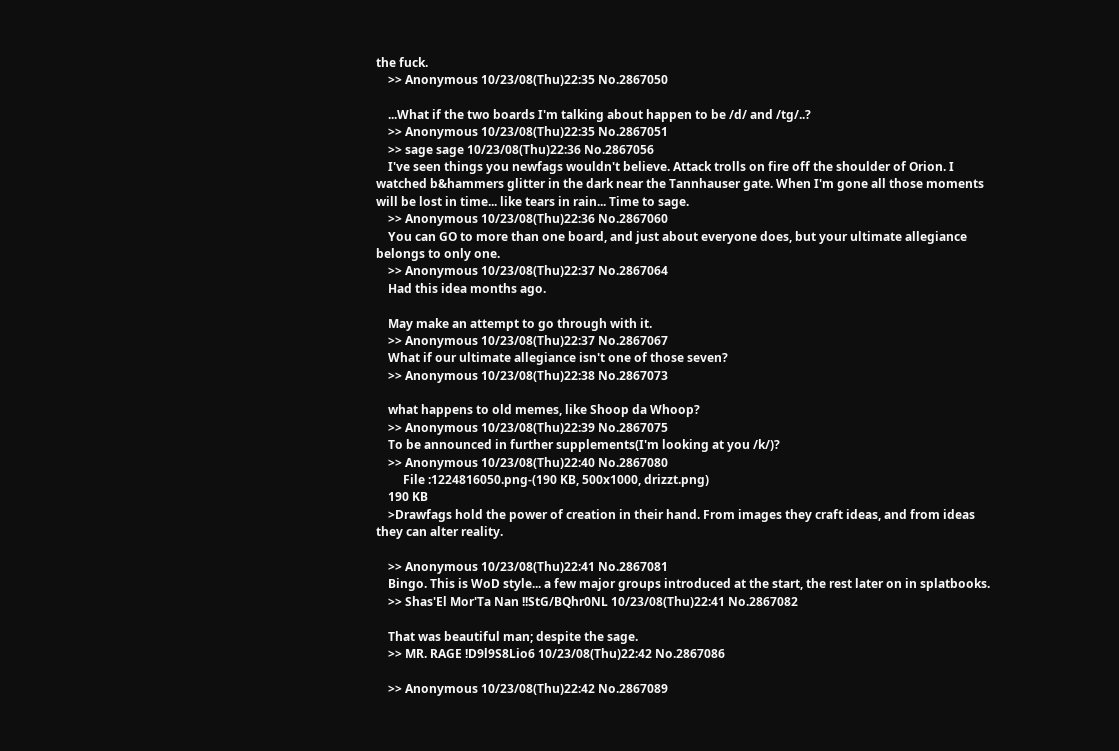the fuck.
    >> Anonymous 10/23/08(Thu)22:35 No.2867050

    ...What if the two boards I'm talking about happen to be /d/ and /tg/..?
    >> Anonymous 10/23/08(Thu)22:35 No.2867051
    >> sage sage 10/23/08(Thu)22:36 No.2867056
    I've seen things you newfags wouldn't believe. Attack trolls on fire off the shoulder of Orion. I watched b&hammers glitter in the dark near the Tannhauser gate. When I'm gone all those moments will be lost in time... like tears in rain... Time to sage.
    >> Anonymous 10/23/08(Thu)22:36 No.2867060
    You can GO to more than one board, and just about everyone does, but your ultimate allegiance belongs to only one.
    >> Anonymous 10/23/08(Thu)22:37 No.2867064
    Had this idea months ago.

    May make an attempt to go through with it.
    >> Anonymous 10/23/08(Thu)22:37 No.2867067
    What if our ultimate allegiance isn't one of those seven?
    >> Anonymous 10/23/08(Thu)22:38 No.2867073

    what happens to old memes, like Shoop da Whoop?
    >> Anonymous 10/23/08(Thu)22:39 No.2867075
    To be announced in further supplements(I'm looking at you /k/)?
    >> Anonymous 10/23/08(Thu)22:40 No.2867080
         File :1224816050.png-(190 KB, 500x1000, drizzt.png)
    190 KB
    >Drawfags hold the power of creation in their hand. From images they craft ideas, and from ideas they can alter reality.

    >> Anonymous 10/23/08(Thu)22:41 No.2867081
    Bingo. This is WoD style... a few major groups introduced at the start, the rest later on in splatbooks.
    >> Shas'El Mor'Ta Nan !!StG/BQhr0NL 10/23/08(Thu)22:41 No.2867082

    That was beautiful man; despite the sage.
    >> MR. RAGE !D9l9S8Lio6 10/23/08(Thu)22:42 No.2867086

    >> Anonymous 10/23/08(Thu)22:42 No.2867089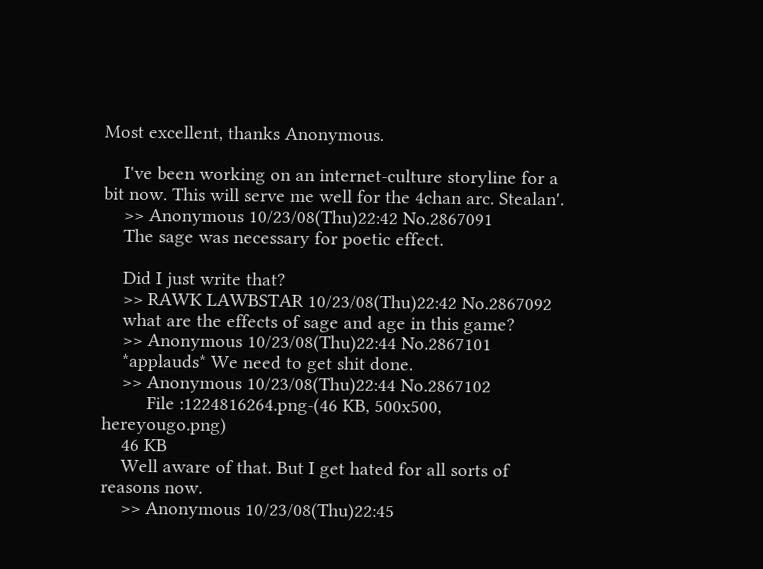Most excellent, thanks Anonymous.

    I've been working on an internet-culture storyline for a bit now. This will serve me well for the 4chan arc. Stealan'.
    >> Anonymous 10/23/08(Thu)22:42 No.2867091
    The sage was necessary for poetic effect.

    Did I just write that?
    >> RAWK LAWBSTAR 10/23/08(Thu)22:42 No.2867092
    what are the effects of sage and age in this game?
    >> Anonymous 10/23/08(Thu)22:44 No.2867101
    *applauds* We need to get shit done.
    >> Anonymous 10/23/08(Thu)22:44 No.2867102
         File :1224816264.png-(46 KB, 500x500, hereyougo.png)
    46 KB
    Well aware of that. But I get hated for all sorts of reasons now.
    >> Anonymous 10/23/08(Thu)22:45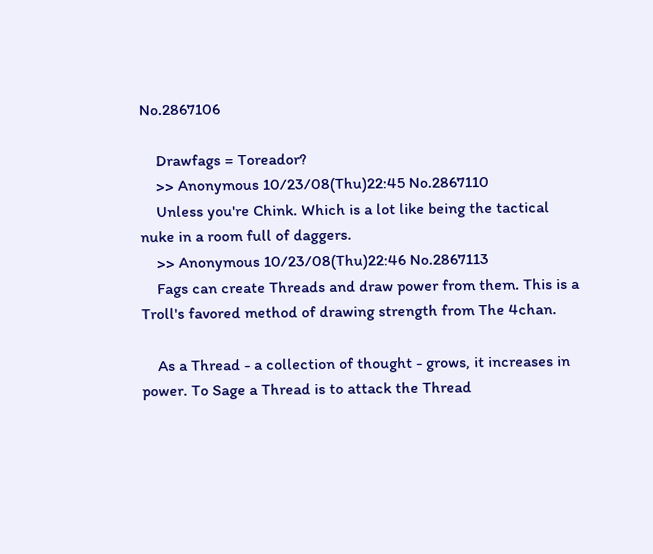No.2867106

    Drawfags = Toreador?
    >> Anonymous 10/23/08(Thu)22:45 No.2867110
    Unless you're Chink. Which is a lot like being the tactical nuke in a room full of daggers.
    >> Anonymous 10/23/08(Thu)22:46 No.2867113
    Fags can create Threads and draw power from them. This is a Troll's favored method of drawing strength from The 4chan.

    As a Thread - a collection of thought - grows, it increases in power. To Sage a Thread is to attack the Thread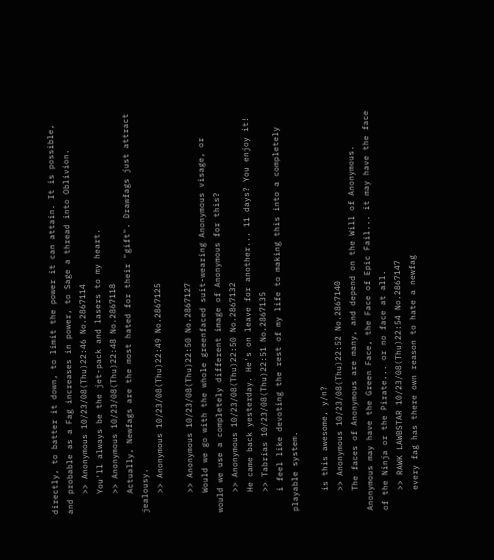directly, to batter it down, to limit the power it can attain. It is possible, and probable as a Fag increases in power, to Sage a thread into Oblivion.
    >> Anonymous 10/23/08(Thu)22:46 No.2867114
    You'll always be the jet-pack and lasers to my heart.
    >> Anonymous 10/23/08(Thu)22:48 No.2867118
    Actually, Newfags are the most hated for their "gift". Drawfags just attract jealousy.
    >> Anonymous 10/23/08(Thu)22:49 No.2867125

    >> Anonymous 10/23/08(Thu)22:50 No.2867127
    Would we go with the whole greenfaced suit-wearing Anonymous visage, or would we use a completely different image of Anonymous for this?
    >> Anonymous 10/23/08(Thu)22:50 No.2867132
    He came back yesterday. He's on leave for another... 11 days? You enjoy it!
    >> Tabrias 10/23/08(Thu)22:51 No.2867135
    i feel like devoting the rest of my life to making this into a completely playable system.

    is this awesome, y/n?
    >> Anonymous 10/23/08(Thu)22:52 No.2867140
    The faces of Anonymous are many, and depend on the Will of Anonymous. Anonymous may have the Green Face, the Face of Epic Fail... it may have the face of the Ninja or the Pirate... or no face at all.
    >> RAWK LAWBSTAR 10/23/08(Thu)22:54 No.2867147
    every fag has there own reason to hate a newfag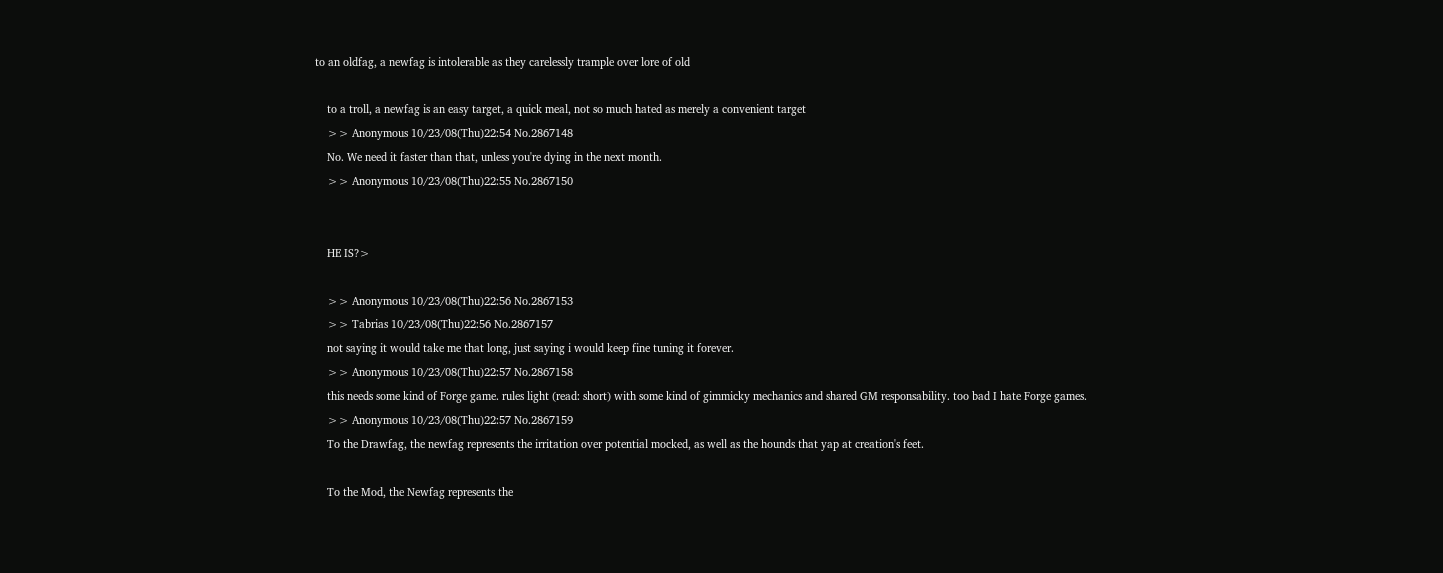to an oldfag, a newfag is intolerable as they carelessly trample over lore of old

    to a troll, a newfag is an easy target, a quick meal, not so much hated as merely a convenient target
    >> Anonymous 10/23/08(Thu)22:54 No.2867148
    No. We need it faster than that, unless you're dying in the next month.
    >> Anonymous 10/23/08(Thu)22:55 No.2867150


    HE IS?>

    >> Anonymous 10/23/08(Thu)22:56 No.2867153
    >> Tabrias 10/23/08(Thu)22:56 No.2867157
    not saying it would take me that long, just saying i would keep fine tuning it forever.
    >> Anonymous 10/23/08(Thu)22:57 No.2867158
    this needs some kind of Forge game. rules light (read: short) with some kind of gimmicky mechanics and shared GM responsability. too bad I hate Forge games.
    >> Anonymous 10/23/08(Thu)22:57 No.2867159
    To the Drawfag, the newfag represents the irritation over potential mocked, as well as the hounds that yap at creation's feet.

    To the Mod, the Newfag represents the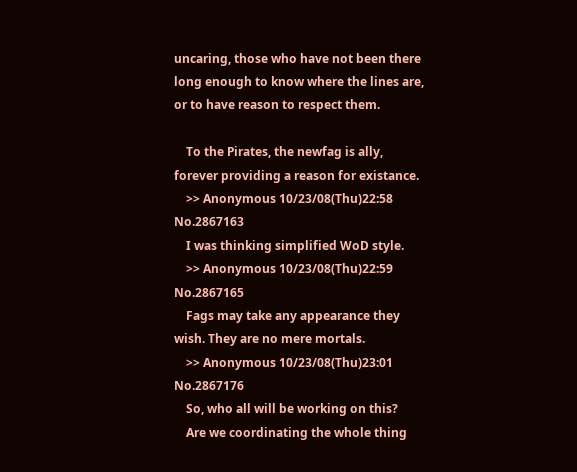uncaring, those who have not been there long enough to know where the lines are, or to have reason to respect them.

    To the Pirates, the newfag is ally, forever providing a reason for existance.
    >> Anonymous 10/23/08(Thu)22:58 No.2867163
    I was thinking simplified WoD style.
    >> Anonymous 10/23/08(Thu)22:59 No.2867165
    Fags may take any appearance they wish. They are no mere mortals.
    >> Anonymous 10/23/08(Thu)23:01 No.2867176
    So, who all will be working on this?
    Are we coordinating the whole thing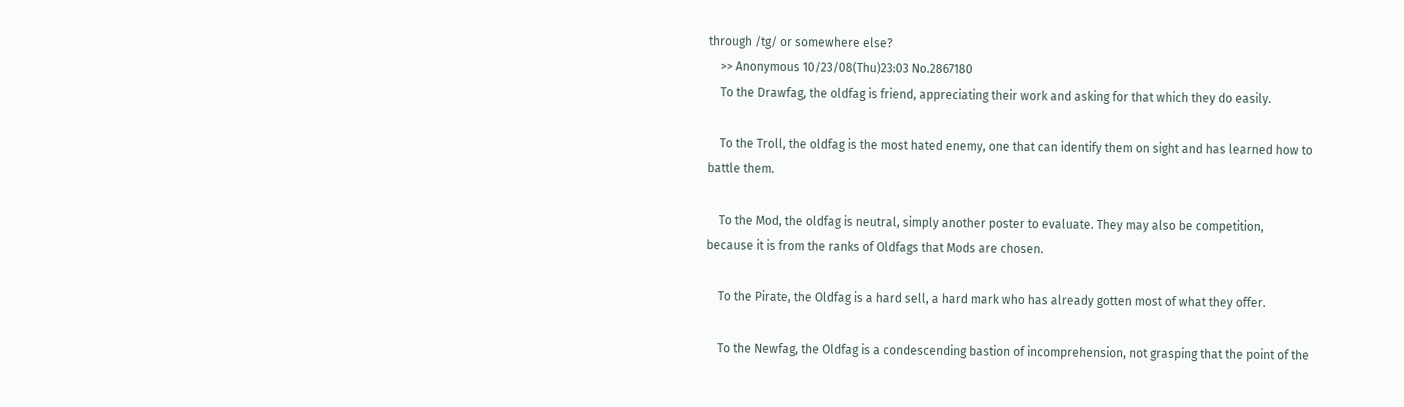through /tg/ or somewhere else?
    >> Anonymous 10/23/08(Thu)23:03 No.2867180
    To the Drawfag, the oldfag is friend, appreciating their work and asking for that which they do easily.

    To the Troll, the oldfag is the most hated enemy, one that can identify them on sight and has learned how to battle them.

    To the Mod, the oldfag is neutral, simply another poster to evaluate. They may also be competition, because it is from the ranks of Oldfags that Mods are chosen.

    To the Pirate, the Oldfag is a hard sell, a hard mark who has already gotten most of what they offer.

    To the Newfag, the Oldfag is a condescending bastion of incomprehension, not grasping that the point of the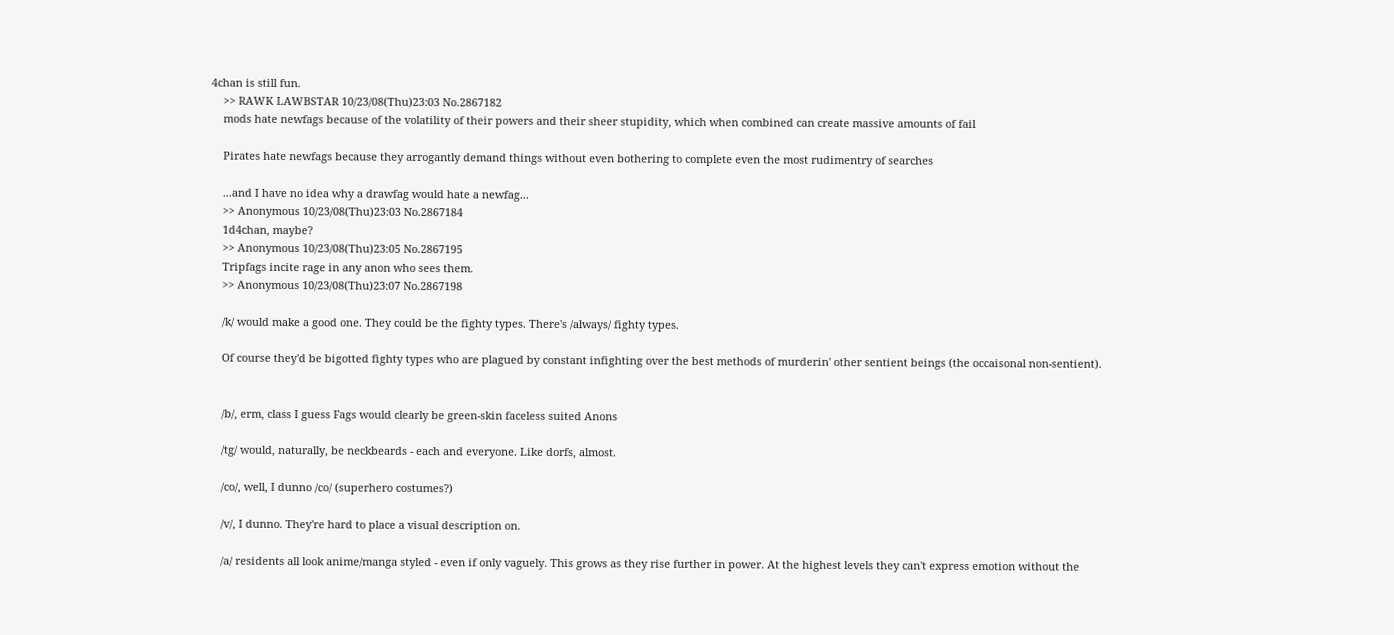4chan is still fun.
    >> RAWK LAWBSTAR 10/23/08(Thu)23:03 No.2867182
    mods hate newfags because of the volatility of their powers and their sheer stupidity, which when combined can create massive amounts of fail

    Pirates hate newfags because they arrogantly demand things without even bothering to complete even the most rudimentry of searches

    ...and I have no idea why a drawfag would hate a newfag...
    >> Anonymous 10/23/08(Thu)23:03 No.2867184
    1d4chan, maybe?
    >> Anonymous 10/23/08(Thu)23:05 No.2867195
    Tripfags incite rage in any anon who sees them.
    >> Anonymous 10/23/08(Thu)23:07 No.2867198

    /k/ would make a good one. They could be the fighty types. There's /always/ fighty types.

    Of course they'd be bigotted fighty types who are plagued by constant infighting over the best methods of murderin' other sentient beings (the occaisonal non-sentient).


    /b/, erm, class I guess Fags would clearly be green-skin faceless suited Anons

    /tg/ would, naturally, be neckbeards - each and everyone. Like dorfs, almost.

    /co/, well, I dunno /co/ (superhero costumes?)

    /v/, I dunno. They're hard to place a visual description on.

    /a/ residents all look anime/manga styled - even if only vaguely. This grows as they rise further in power. At the highest levels they can't express emotion without the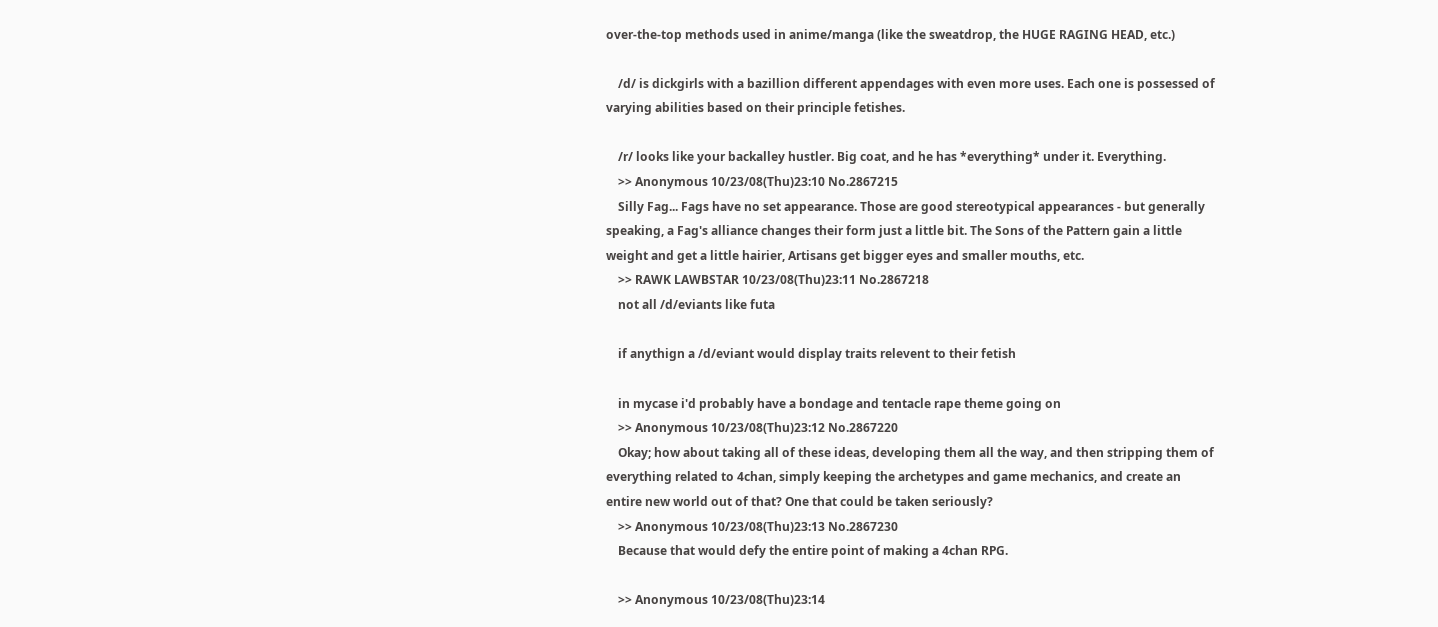over-the-top methods used in anime/manga (like the sweatdrop, the HUGE RAGING HEAD, etc.)

    /d/ is dickgirls with a bazillion different appendages with even more uses. Each one is possessed of varying abilities based on their principle fetishes.

    /r/ looks like your backalley hustler. Big coat, and he has *everything* under it. Everything.
    >> Anonymous 10/23/08(Thu)23:10 No.2867215
    Silly Fag... Fags have no set appearance. Those are good stereotypical appearances - but generally speaking, a Fag's alliance changes their form just a little bit. The Sons of the Pattern gain a little weight and get a little hairier, Artisans get bigger eyes and smaller mouths, etc.
    >> RAWK LAWBSTAR 10/23/08(Thu)23:11 No.2867218
    not all /d/eviants like futa

    if anythign a /d/eviant would display traits relevent to their fetish

    in mycase i'd probably have a bondage and tentacle rape theme going on
    >> Anonymous 10/23/08(Thu)23:12 No.2867220
    Okay; how about taking all of these ideas, developing them all the way, and then stripping them of everything related to 4chan, simply keeping the archetypes and game mechanics, and create an entire new world out of that? One that could be taken seriously?
    >> Anonymous 10/23/08(Thu)23:13 No.2867230
    Because that would defy the entire point of making a 4chan RPG.

    >> Anonymous 10/23/08(Thu)23:14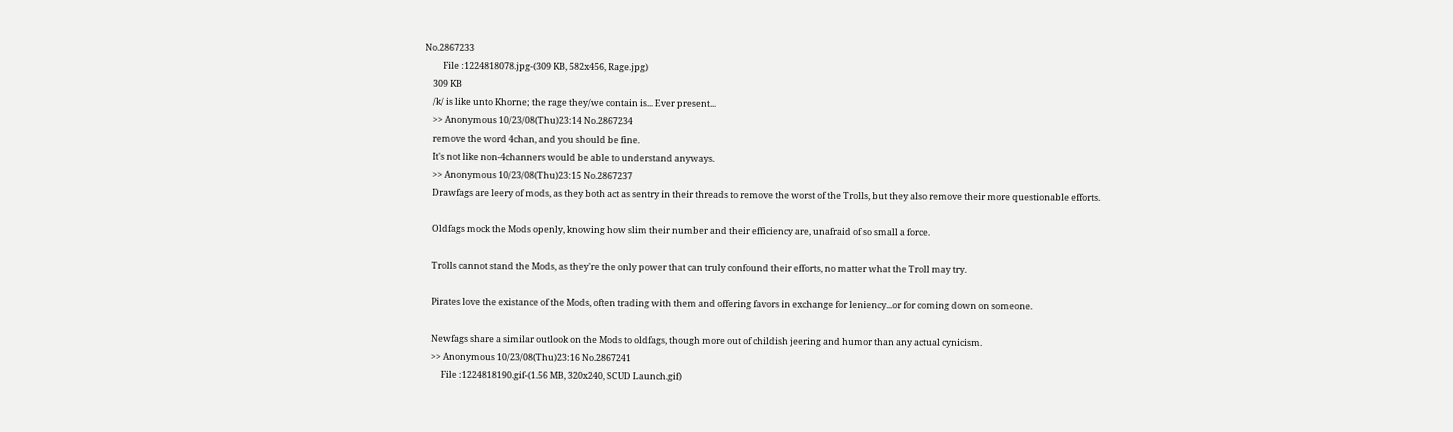No.2867233
         File :1224818078.jpg-(309 KB, 582x456, Rage.jpg)
    309 KB
    /k/ is like unto Khorne; the rage they/we contain is... Ever present...
    >> Anonymous 10/23/08(Thu)23:14 No.2867234
    remove the word 4chan, and you should be fine.
    It's not like non-4channers would be able to understand anyways.
    >> Anonymous 10/23/08(Thu)23:15 No.2867237
    Drawfags are leery of mods, as they both act as sentry in their threads to remove the worst of the Trolls, but they also remove their more questionable efforts.

    Oldfags mock the Mods openly, knowing how slim their number and their efficiency are, unafraid of so small a force.

    Trolls cannot stand the Mods, as they're the only power that can truly confound their efforts, no matter what the Troll may try.

    Pirates love the existance of the Mods, often trading with them and offering favors in exchange for leniency...or for coming down on someone.

    Newfags share a similar outlook on the Mods to oldfags, though more out of childish jeering and humor than any actual cynicism.
    >> Anonymous 10/23/08(Thu)23:16 No.2867241
         File :1224818190.gif-(1.56 MB, 320x240, SCUD Launch.gif)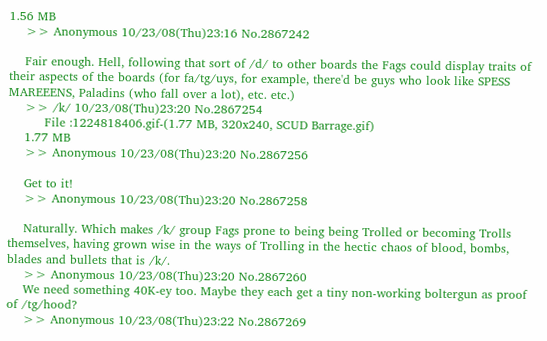1.56 MB
    >> Anonymous 10/23/08(Thu)23:16 No.2867242

    Fair enough. Hell, following that sort of /d/ to other boards the Fags could display traits of their aspects of the boards (for fa/tg/uys, for example, there'd be guys who look like SPESS MAREEENS, Paladins (who fall over a lot), etc. etc.)
    >> /k/ 10/23/08(Thu)23:20 No.2867254
         File :1224818406.gif-(1.77 MB, 320x240, SCUD Barrage.gif)
    1.77 MB
    >> Anonymous 10/23/08(Thu)23:20 No.2867256

    Get to it!
    >> Anonymous 10/23/08(Thu)23:20 No.2867258

    Naturally. Which makes /k/ group Fags prone to being being Trolled or becoming Trolls themselves, having grown wise in the ways of Trolling in the hectic chaos of blood, bombs, blades and bullets that is /k/.
    >> Anonymous 10/23/08(Thu)23:20 No.2867260
    We need something 40K-ey too. Maybe they each get a tiny non-working boltergun as proof of /tg/hood?
    >> Anonymous 10/23/08(Thu)23:22 No.2867269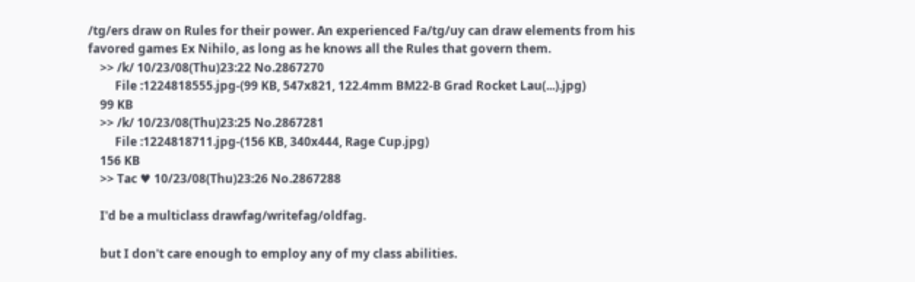/tg/ers draw on Rules for their power. An experienced Fa/tg/uy can draw elements from his favored games Ex Nihilo, as long as he knows all the Rules that govern them.
    >> /k/ 10/23/08(Thu)23:22 No.2867270
         File :1224818555.jpg-(99 KB, 547x821, 122.4mm BM22-B Grad Rocket Lau(...).jpg)
    99 KB
    >> /k/ 10/23/08(Thu)23:25 No.2867281
         File :1224818711.jpg-(156 KB, 340x444, Rage Cup.jpg)
    156 KB
    >> Tac ♥ 10/23/08(Thu)23:26 No.2867288

    I'd be a multiclass drawfag/writefag/oldfag.

    but I don't care enough to employ any of my class abilities.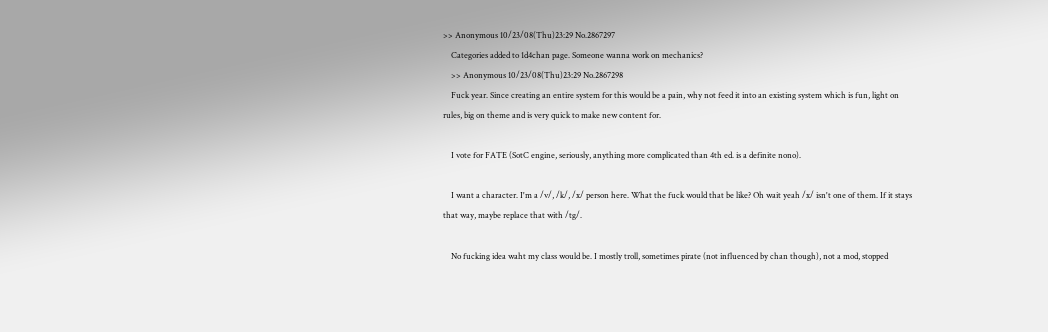>> Anonymous 10/23/08(Thu)23:29 No.2867297
    Categories added to 1d4chan page. Someone wanna work on mechanics?
    >> Anonymous 10/23/08(Thu)23:29 No.2867298
    Fuck year. Since creating an entire system for this would be a pain, why not feed it into an existing system which is fun, light on rules, big on theme and is very quick to make new content for.

    I vote for FATE (SotC engine, seriously, anything more complicated than 4th ed. is a definite nono).

    I want a character. I'm a /v/, /k/, /x/ person here. What the fuck would that be like? Oh wait yeah /x/ isn't one of them. If it stays that way, maybe replace that with /tg/.

    No fucking idea waht my class would be. I mostly troll, sometimes pirate (not influenced by chan though), not a mod, stopped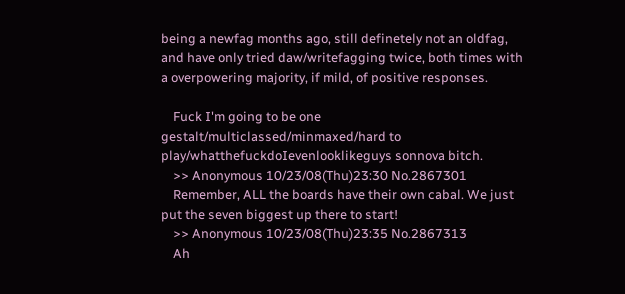being a newfag months ago, still definetely not an oldfag, and have only tried daw/writefagging twice, both times with a overpowering majority, if mild, of positive responses.

    Fuck I'm going to be one gestalt/multiclassed/minmaxed/hard to play/whatthefuckdoIevenlooklikeguys sonnova bitch.
    >> Anonymous 10/23/08(Thu)23:30 No.2867301
    Remember, ALL the boards have their own cabal. We just put the seven biggest up there to start!
    >> Anonymous 10/23/08(Thu)23:35 No.2867313
    Ah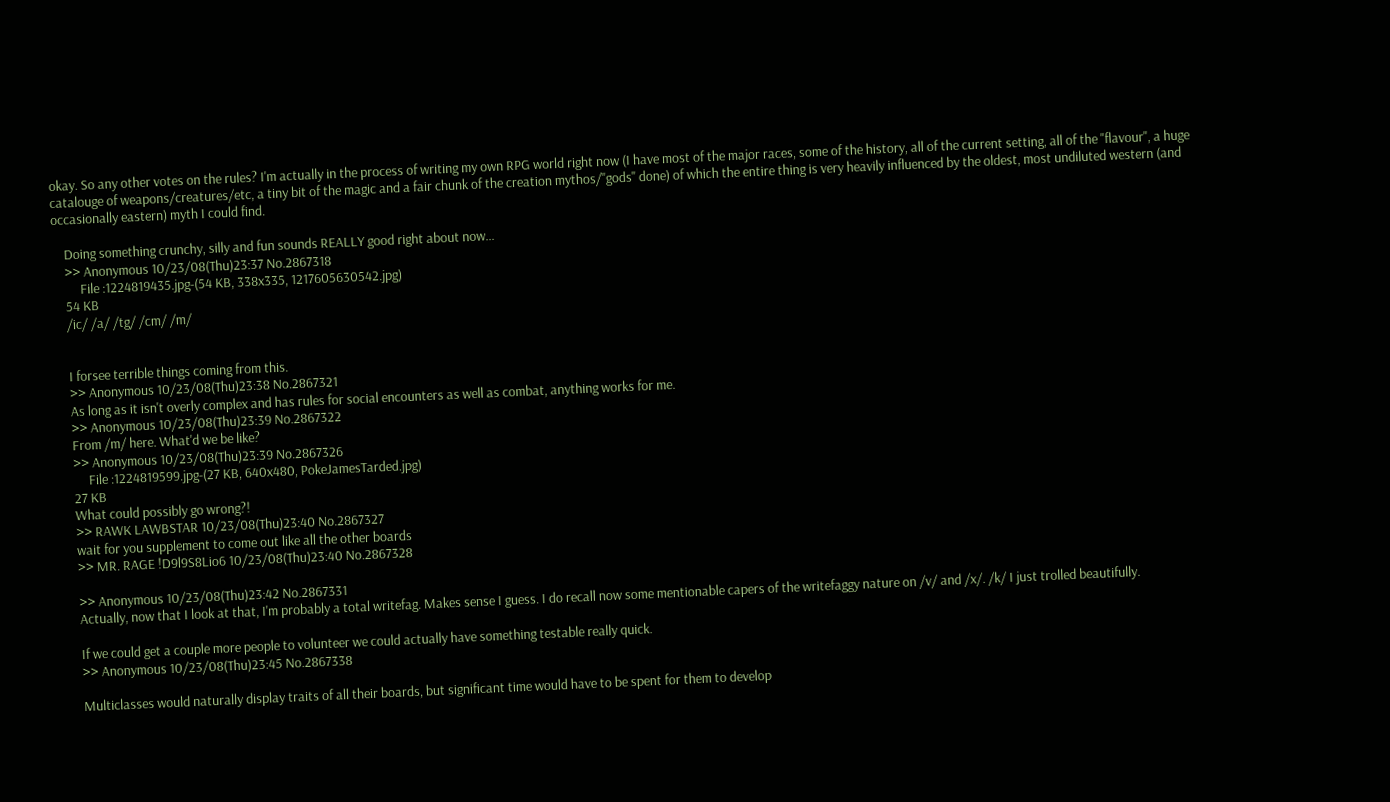okay. So any other votes on the rules? I'm actually in the process of writing my own RPG world right now (I have most of the major races, some of the history, all of the current setting, all of the "flavour", a huge catalouge of weapons/creatures/etc, a tiny bit of the magic and a fair chunk of the creation mythos/"gods" done) of which the entire thing is very heavily influenced by the oldest, most undiluted western (and occasionally eastern) myth I could find.

    Doing something crunchy, silly and fun sounds REALLY good right about now...
    >> Anonymous 10/23/08(Thu)23:37 No.2867318
         File :1224819435.jpg-(54 KB, 338x335, 1217605630542.jpg)
    54 KB
    /ic/ /a/ /tg/ /cm/ /m/


    I forsee terrible things coming from this.
    >> Anonymous 10/23/08(Thu)23:38 No.2867321
    As long as it isn't overly complex and has rules for social encounters as well as combat, anything works for me.
    >> Anonymous 10/23/08(Thu)23:39 No.2867322
    From /m/ here. What'd we be like?
    >> Anonymous 10/23/08(Thu)23:39 No.2867326
         File :1224819599.jpg-(27 KB, 640x480, PokeJamesTarded.jpg)
    27 KB
    What could possibly go wrong?!
    >> RAWK LAWBSTAR 10/23/08(Thu)23:40 No.2867327
    wait for you supplement to come out like all the other boards
    >> MR. RAGE !D9l9S8Lio6 10/23/08(Thu)23:40 No.2867328

    >> Anonymous 10/23/08(Thu)23:42 No.2867331
    Actually, now that I look at that, I'm probably a total writefag. Makes sense I guess. I do recall now some mentionable capers of the writefaggy nature on /v/ and /x/. /k/ I just trolled beautifully.

    If we could get a couple more people to volunteer we could actually have something testable really quick.
    >> Anonymous 10/23/08(Thu)23:45 No.2867338

    Multiclasses would naturally display traits of all their boards, but significant time would have to be spent for them to develop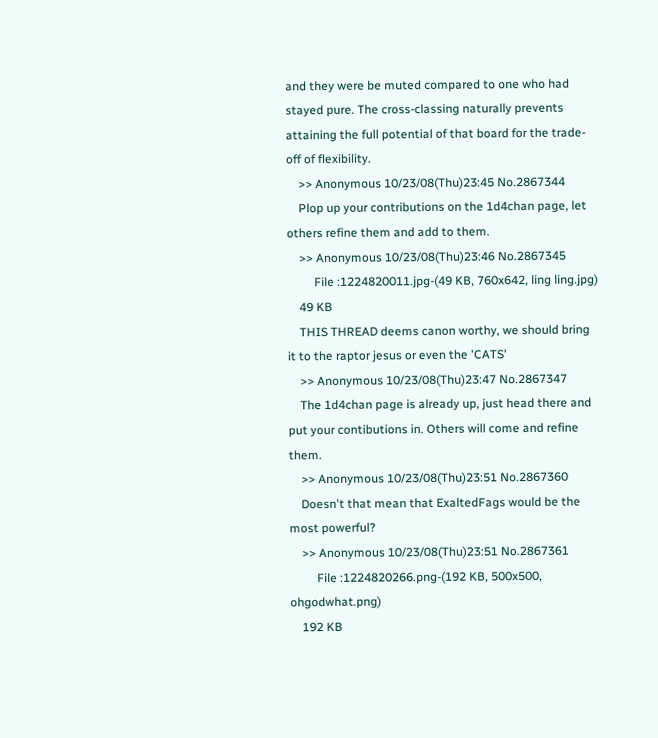and they were be muted compared to one who had stayed pure. The cross-classing naturally prevents attaining the full potential of that board for the trade-off of flexibility.
    >> Anonymous 10/23/08(Thu)23:45 No.2867344
    Plop up your contributions on the 1d4chan page, let others refine them and add to them.
    >> Anonymous 10/23/08(Thu)23:46 No.2867345
         File :1224820011.jpg-(49 KB, 760x642, ling ling.jpg)
    49 KB
    THIS THREAD deems canon worthy, we should bring it to the raptor jesus or even the 'CATS'
    >> Anonymous 10/23/08(Thu)23:47 No.2867347
    The 1d4chan page is already up, just head there and put your contibutions in. Others will come and refine them.
    >> Anonymous 10/23/08(Thu)23:51 No.2867360
    Doesn't that mean that ExaltedFags would be the most powerful?
    >> Anonymous 10/23/08(Thu)23:51 No.2867361
         File :1224820266.png-(192 KB, 500x500, ohgodwhat.png)
    192 KB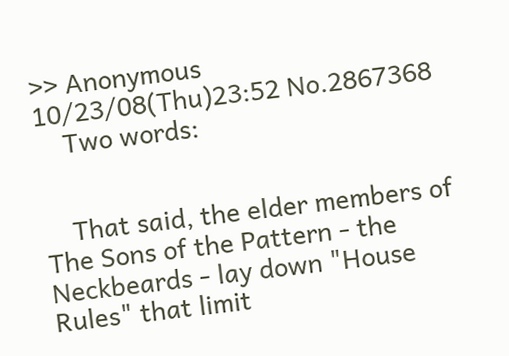>> Anonymous 10/23/08(Thu)23:52 No.2867368
    Two words:


    That said, the elder members of The Sons of the Pattern - the Neckbeards - lay down "House Rules" that limit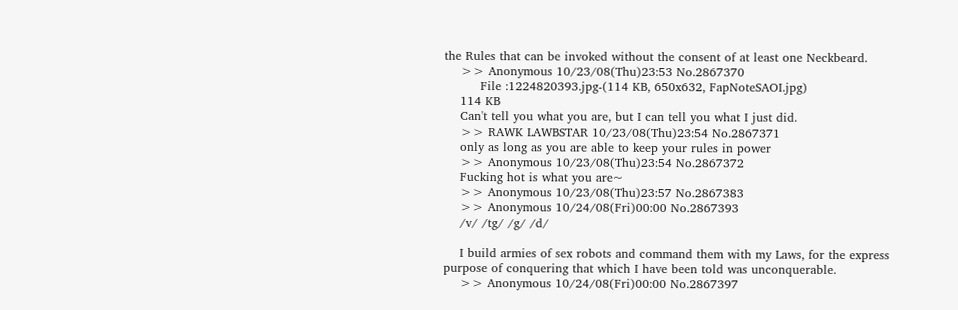the Rules that can be invoked without the consent of at least one Neckbeard.
    >> Anonymous 10/23/08(Thu)23:53 No.2867370
         File :1224820393.jpg-(114 KB, 650x632, FapNoteSAOI.jpg)
    114 KB
    Can't tell you what you are, but I can tell you what I just did.
    >> RAWK LAWBSTAR 10/23/08(Thu)23:54 No.2867371
    only as long as you are able to keep your rules in power
    >> Anonymous 10/23/08(Thu)23:54 No.2867372
    Fucking hot is what you are~
    >> Anonymous 10/23/08(Thu)23:57 No.2867383
    >> Anonymous 10/24/08(Fri)00:00 No.2867393
    /v/ /tg/ /g/ /d/

    I build armies of sex robots and command them with my Laws, for the express purpose of conquering that which I have been told was unconquerable.
    >> Anonymous 10/24/08(Fri)00:00 No.2867397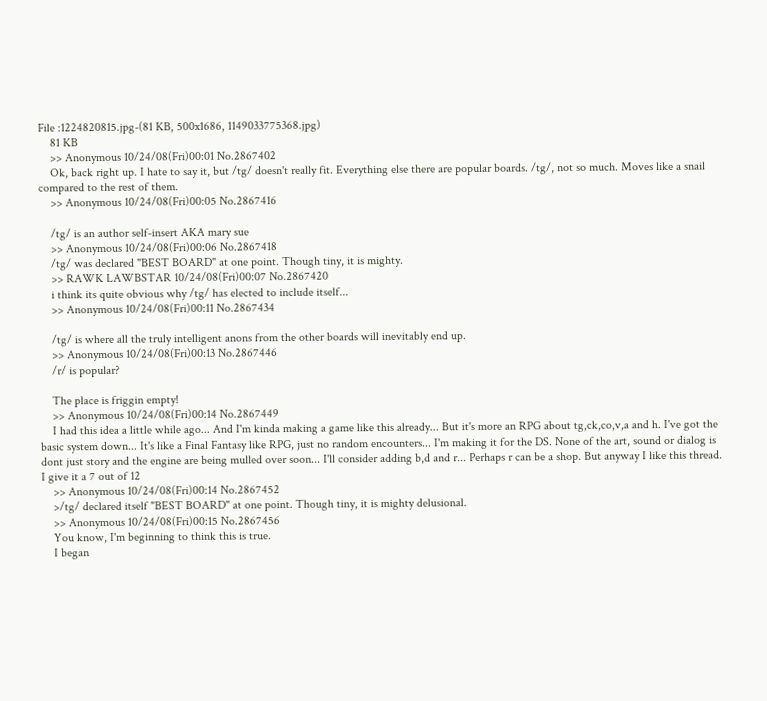File :1224820815.jpg-(81 KB, 500x1686, 1149033775368.jpg)
    81 KB
    >> Anonymous 10/24/08(Fri)00:01 No.2867402
    Ok, back right up. I hate to say it, but /tg/ doesn't really fit. Everything else there are popular boards. /tg/, not so much. Moves like a snail compared to the rest of them.
    >> Anonymous 10/24/08(Fri)00:05 No.2867416

    /tg/ is an author self-insert AKA mary sue
    >> Anonymous 10/24/08(Fri)00:06 No.2867418
    /tg/ was declared "BEST BOARD" at one point. Though tiny, it is mighty.
    >> RAWK LAWBSTAR 10/24/08(Fri)00:07 No.2867420
    i think its quite obvious why /tg/ has elected to include itself...
    >> Anonymous 10/24/08(Fri)00:11 No.2867434

    /tg/ is where all the truly intelligent anons from the other boards will inevitably end up.
    >> Anonymous 10/24/08(Fri)00:13 No.2867446
    /r/ is popular?

    The place is friggin empty!
    >> Anonymous 10/24/08(Fri)00:14 No.2867449
    I had this idea a little while ago... And I'm kinda making a game like this already... But it's more an RPG about tg,ck,co,v,a and h. I've got the basic system down... It's like a Final Fantasy like RPG, just no random encounters... I'm making it for the DS. None of the art, sound or dialog is dont just story and the engine are being mulled over soon... I'll consider adding b,d and r... Perhaps r can be a shop. But anyway I like this thread. I give it a 7 out of 12
    >> Anonymous 10/24/08(Fri)00:14 No.2867452
    >/tg/ declared itself "BEST BOARD" at one point. Though tiny, it is mighty delusional.
    >> Anonymous 10/24/08(Fri)00:15 No.2867456
    You know, I'm beginning to think this is true.
    I began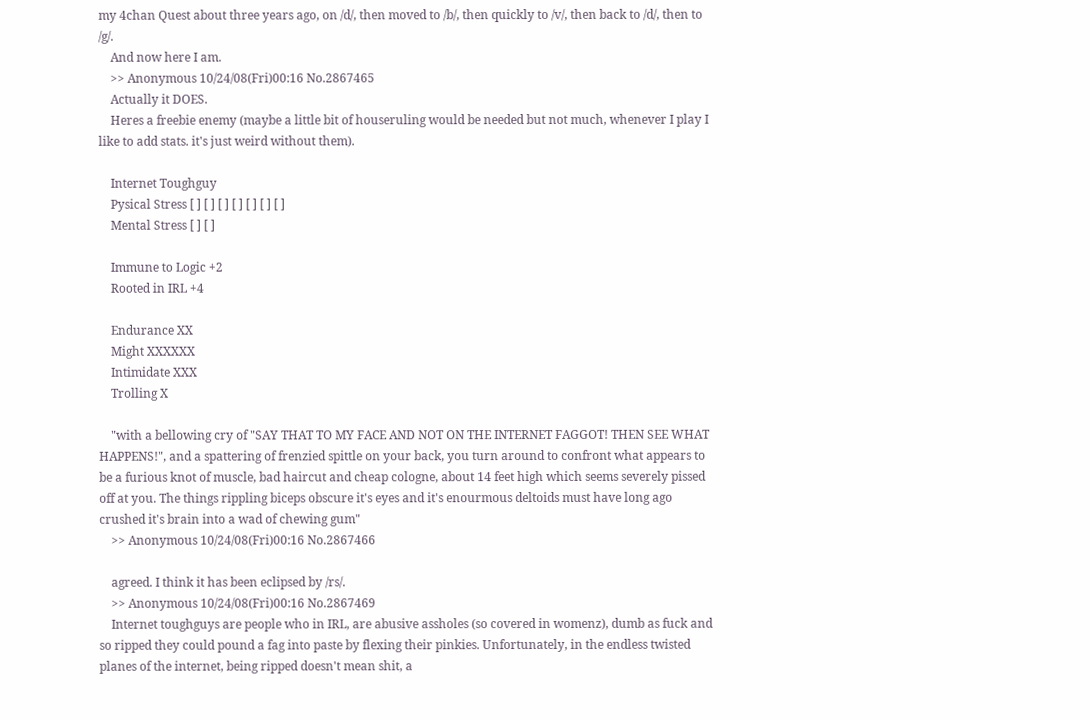my 4chan Quest about three years ago, on /d/, then moved to /b/, then quickly to /v/, then back to /d/, then to /g/.
    And now here I am.
    >> Anonymous 10/24/08(Fri)00:16 No.2867465
    Actually it DOES.
    Heres a freebie enemy (maybe a little bit of houseruling would be needed but not much, whenever I play I like to add stats. it's just weird without them).

    Internet Toughguy
    Pysical Stress [ ] [ ] [ ] [ ] [ ] [ ] [ ]
    Mental Stress [ ] [ ]

    Immune to Logic +2
    Rooted in IRL +4

    Endurance XX
    Might XXXXXX
    Intimidate XXX
    Trolling X

    "with a bellowing cry of "SAY THAT TO MY FACE AND NOT ON THE INTERNET FAGGOT! THEN SEE WHAT HAPPENS!", and a spattering of frenzied spittle on your back, you turn around to confront what appears to be a furious knot of muscle, bad haircut and cheap cologne, about 14 feet high which seems severely pissed off at you. The things rippling biceps obscure it's eyes and it's enourmous deltoids must have long ago crushed it's brain into a wad of chewing gum"
    >> Anonymous 10/24/08(Fri)00:16 No.2867466

    agreed. I think it has been eclipsed by /rs/.
    >> Anonymous 10/24/08(Fri)00:16 No.2867469
    Internet toughguys are people who in IRL, are abusive assholes (so covered in womenz), dumb as fuck and so ripped they could pound a fag into paste by flexing their pinkies. Unfortunately, in the endless twisted planes of the internet, being ripped doesn't mean shit, a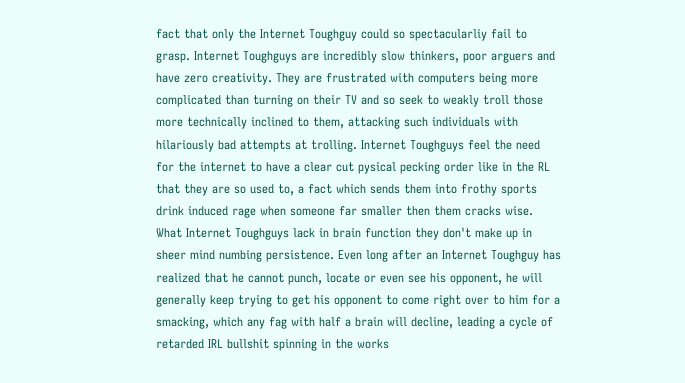fact that only the Internet Toughguy could so spectacularliy fail to grasp. Internet Toughguys are incredibly slow thinkers, poor arguers and have zero creativity. They are frustrated with computers being more complicated than turning on their TV and so seek to weakly troll those more technically inclined to them, attacking such individuals with hilariously bad attempts at trolling. Internet Toughguys feel the need for the internet to have a clear cut pysical pecking order like in the RL that they are so used to, a fact which sends them into frothy sports drink induced rage when someone far smaller then them cracks wise. What Internet Toughguys lack in brain function they don't make up in sheer mind numbing persistence. Even long after an Internet Toughguy has realized that he cannot punch, locate or even see his opponent, he will generally keep trying to get his opponent to come right over to him for a smacking, which any fag with half a brain will decline, leading a cycle of retarded IRL bullshit spinning in the works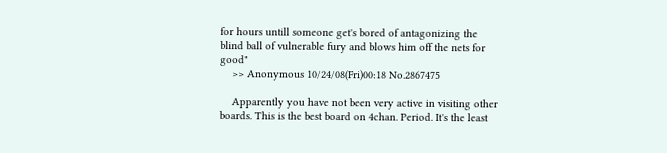for hours untill someone get's bored of antagonizing the blind ball of vulnerable fury and blows him off the nets for good"
    >> Anonymous 10/24/08(Fri)00:18 No.2867475

    Apparently you have not been very active in visiting other boards. This is the best board on 4chan. Period. It's the least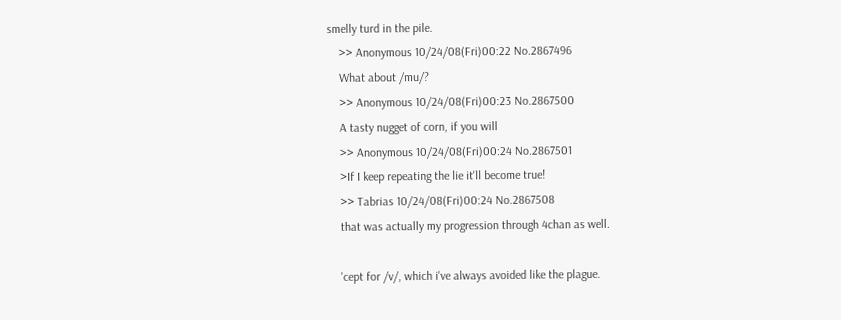smelly turd in the pile.
    >> Anonymous 10/24/08(Fri)00:22 No.2867496
    What about /mu/?
    >> Anonymous 10/24/08(Fri)00:23 No.2867500
    A tasty nugget of corn, if you will
    >> Anonymous 10/24/08(Fri)00:24 No.2867501
    >If I keep repeating the lie it'll become true!
    >> Tabrias 10/24/08(Fri)00:24 No.2867508
    that was actually my progression through 4chan as well.

    'cept for /v/, which i've always avoided like the plague.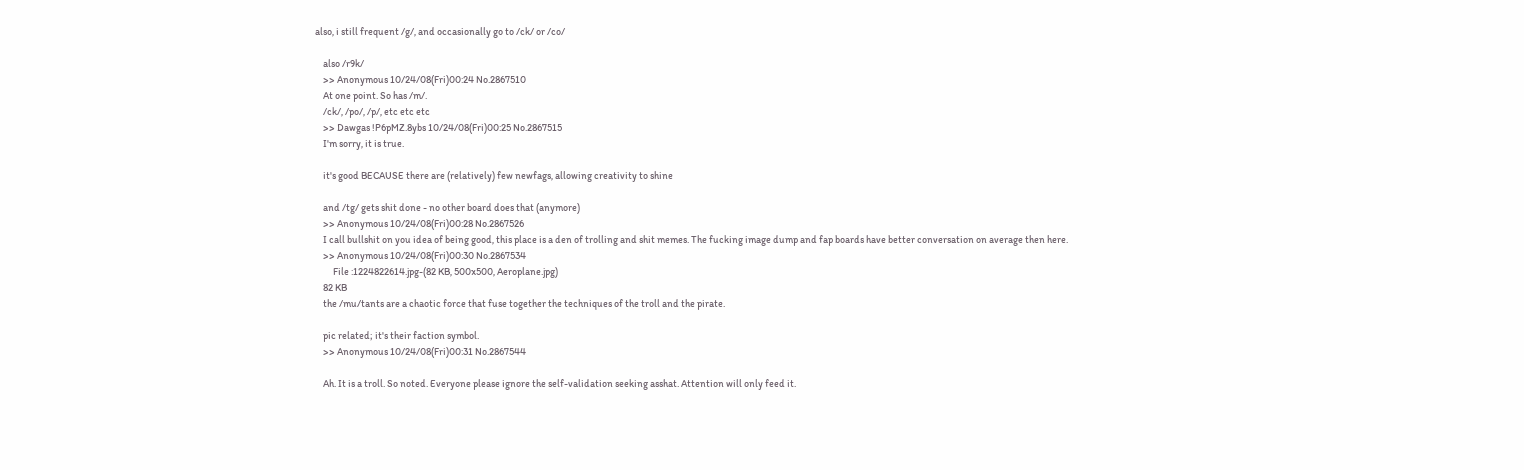also, i still frequent /g/, and occasionally go to /ck/ or /co/

    also /r9k/
    >> Anonymous 10/24/08(Fri)00:24 No.2867510
    At one point. So has /m/.
    /ck/, /po/, /p/, etc etc etc
    >> Dawgas !P6pMZ.8ybs 10/24/08(Fri)00:25 No.2867515
    I'm sorry, it is true.

    it's good BECAUSE there are (relatively) few newfags, allowing creativity to shine

    and /tg/ gets shit done - no other board does that (anymore)
    >> Anonymous 10/24/08(Fri)00:28 No.2867526
    I call bullshit on you idea of being good, this place is a den of trolling and shit memes. The fucking image dump and fap boards have better conversation on average then here.
    >> Anonymous 10/24/08(Fri)00:30 No.2867534
         File :1224822614.jpg-(82 KB, 500x500, Aeroplane.jpg)
    82 KB
    the /mu/tants are a chaotic force that fuse together the techniques of the troll and the pirate.

    pic related; it's their faction symbol.
    >> Anonymous 10/24/08(Fri)00:31 No.2867544

    Ah. It is a troll. So noted. Everyone please ignore the self-validation seeking asshat. Attention will only feed it.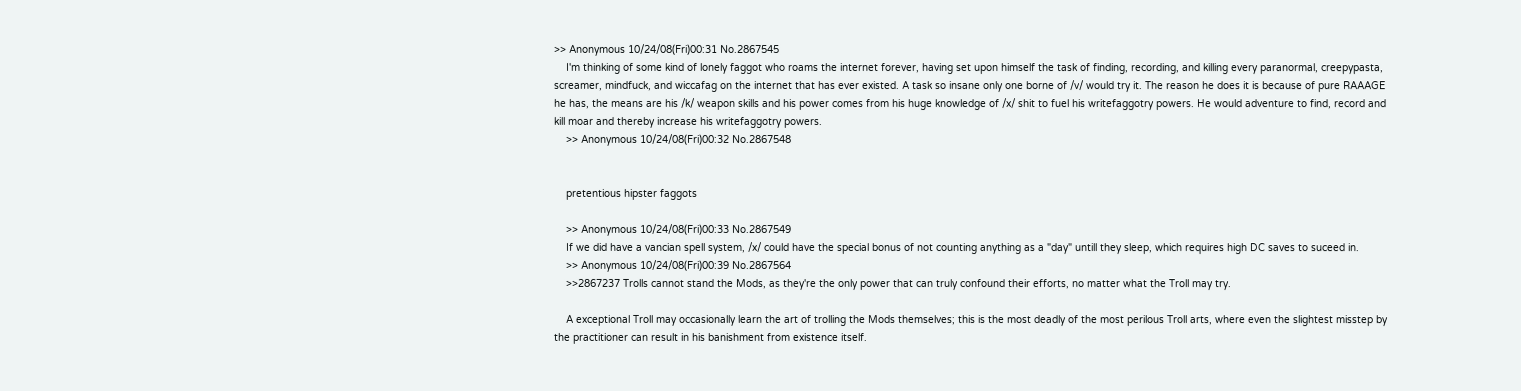>> Anonymous 10/24/08(Fri)00:31 No.2867545
    I'm thinking of some kind of lonely faggot who roams the internet forever, having set upon himself the task of finding, recording, and killing every paranormal, creepypasta, screamer, mindfuck, and wiccafag on the internet that has ever existed. A task so insane only one borne of /v/ would try it. The reason he does it is because of pure RAAAGE he has, the means are his /k/ weapon skills and his power comes from his huge knowledge of /x/ shit to fuel his writefaggotry powers. He would adventure to find, record and kill moar and thereby increase his writefaggotry powers.
    >> Anonymous 10/24/08(Fri)00:32 No.2867548


    pretentious hipster faggots

    >> Anonymous 10/24/08(Fri)00:33 No.2867549
    If we did have a vancian spell system, /x/ could have the special bonus of not counting anything as a "day" untill they sleep, which requires high DC saves to suceed in.
    >> Anonymous 10/24/08(Fri)00:39 No.2867564
    >>2867237 Trolls cannot stand the Mods, as they're the only power that can truly confound their efforts, no matter what the Troll may try.

    A exceptional Troll may occasionally learn the art of trolling the Mods themselves; this is the most deadly of the most perilous Troll arts, where even the slightest misstep by the practitioner can result in his banishment from existence itself.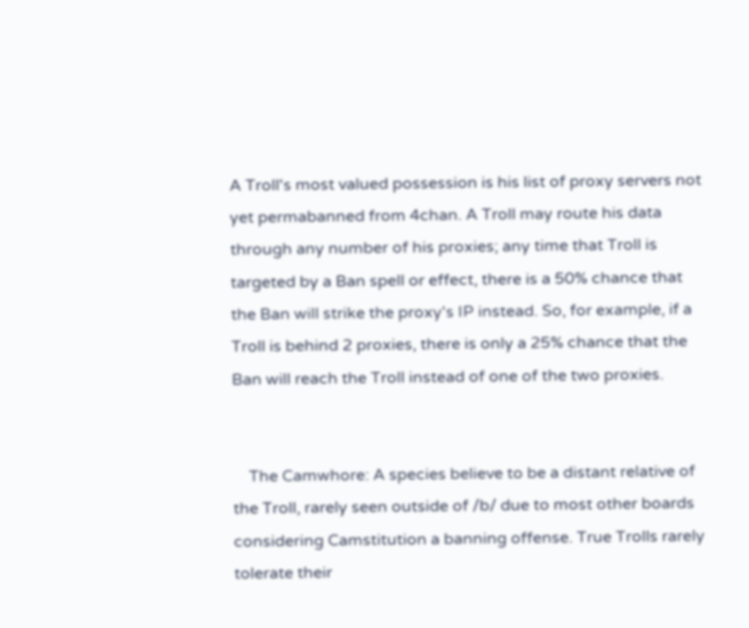A Troll's most valued possession is his list of proxy servers not yet permabanned from 4chan. A Troll may route his data through any number of his proxies; any time that Troll is targeted by a Ban spell or effect, there is a 50% chance that the Ban will strike the proxy's IP instead. So, for example, if a Troll is behind 2 proxies, there is only a 25% chance that the Ban will reach the Troll instead of one of the two proxies.


    The Camwhore: A species believe to be a distant relative of the Troll, rarely seen outside of /b/ due to most other boards considering Camstitution a banning offense. True Trolls rarely tolerate their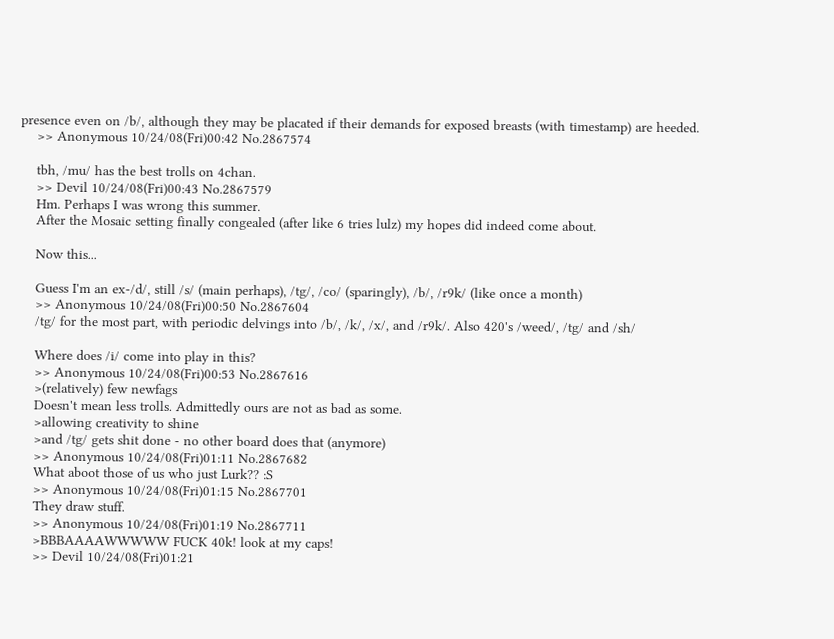presence even on /b/, although they may be placated if their demands for exposed breasts (with timestamp) are heeded.
    >> Anonymous 10/24/08(Fri)00:42 No.2867574

    tbh, /mu/ has the best trolls on 4chan.
    >> Devil 10/24/08(Fri)00:43 No.2867579
    Hm. Perhaps I was wrong this summer.
    After the Mosaic setting finally congealed (after like 6 tries lulz) my hopes did indeed come about.

    Now this...

    Guess I'm an ex-/d/, still /s/ (main perhaps), /tg/, /co/ (sparingly), /b/, /r9k/ (like once a month)
    >> Anonymous 10/24/08(Fri)00:50 No.2867604
    /tg/ for the most part, with periodic delvings into /b/, /k/, /x/, and /r9k/. Also 420's /weed/, /tg/ and /sh/

    Where does /i/ come into play in this?
    >> Anonymous 10/24/08(Fri)00:53 No.2867616
    >(relatively) few newfags
    Doesn't mean less trolls. Admittedly ours are not as bad as some.
    >allowing creativity to shine
    >and /tg/ gets shit done - no other board does that (anymore)
    >> Anonymous 10/24/08(Fri)01:11 No.2867682
    What aboot those of us who just Lurk?? :S
    >> Anonymous 10/24/08(Fri)01:15 No.2867701
    They draw stuff.
    >> Anonymous 10/24/08(Fri)01:19 No.2867711
    >BBBAAAAWWWWW FUCK 40k! look at my caps!
    >> Devil 10/24/08(Fri)01:21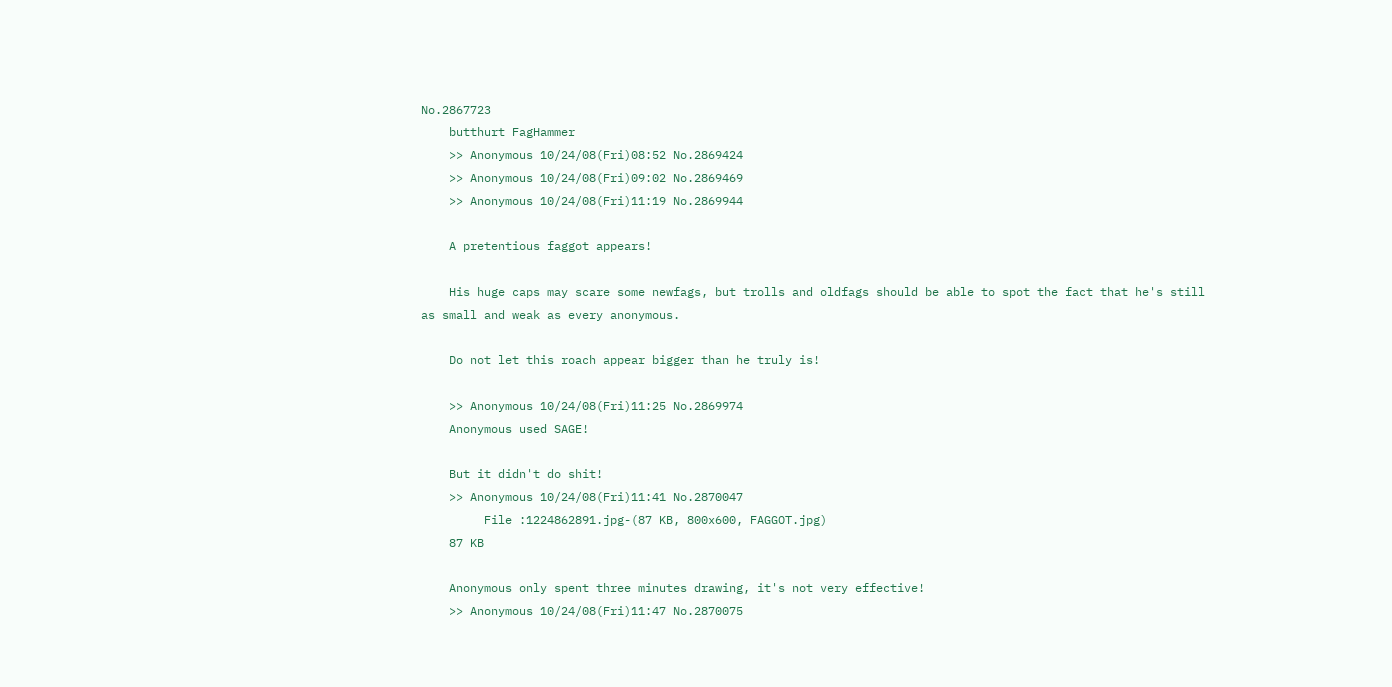No.2867723
    butthurt FagHammer
    >> Anonymous 10/24/08(Fri)08:52 No.2869424
    >> Anonymous 10/24/08(Fri)09:02 No.2869469
    >> Anonymous 10/24/08(Fri)11:19 No.2869944

    A pretentious faggot appears!

    His huge caps may scare some newfags, but trolls and oldfags should be able to spot the fact that he's still as small and weak as every anonymous.

    Do not let this roach appear bigger than he truly is!

    >> Anonymous 10/24/08(Fri)11:25 No.2869974
    Anonymous used SAGE!

    But it didn't do shit!
    >> Anonymous 10/24/08(Fri)11:41 No.2870047
         File :1224862891.jpg-(87 KB, 800x600, FAGGOT.jpg)
    87 KB

    Anonymous only spent three minutes drawing, it's not very effective!
    >> Anonymous 10/24/08(Fri)11:47 No.2870075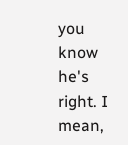you know he's right. I mean,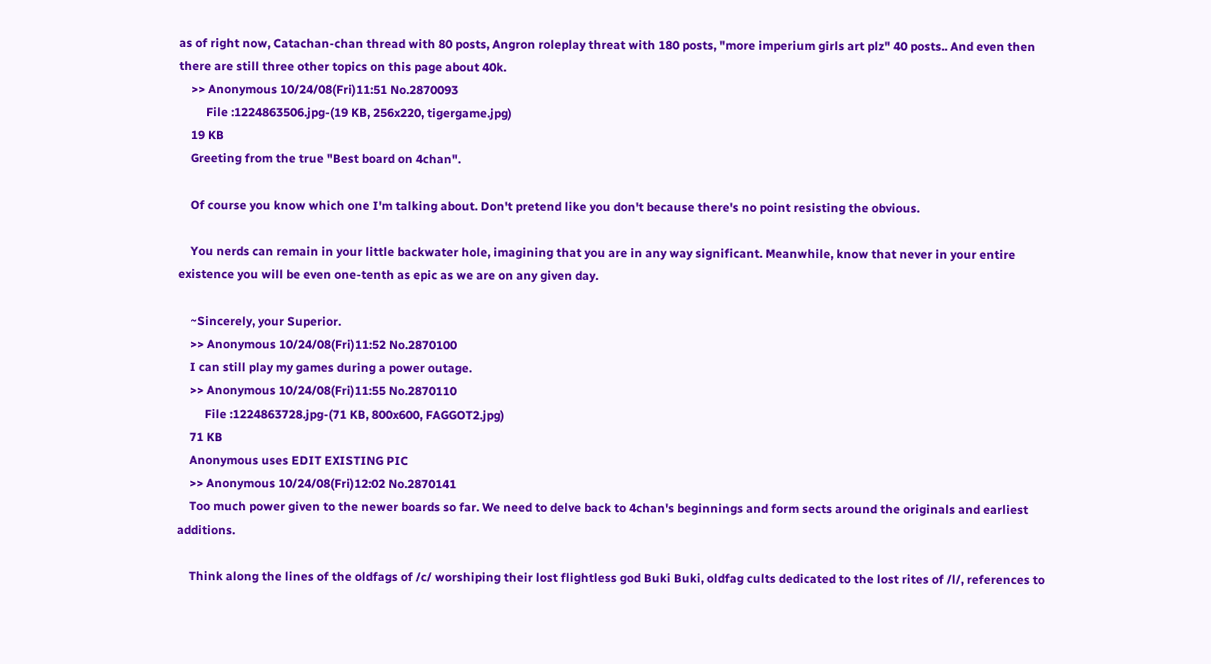as of right now, Catachan-chan thread with 80 posts, Angron roleplay threat with 180 posts, "more imperium girls art plz" 40 posts.. And even then there are still three other topics on this page about 40k.
    >> Anonymous 10/24/08(Fri)11:51 No.2870093
         File :1224863506.jpg-(19 KB, 256x220, tigergame.jpg)
    19 KB
    Greeting from the true "Best board on 4chan".

    Of course you know which one I'm talking about. Don't pretend like you don't because there's no point resisting the obvious.

    You nerds can remain in your little backwater hole, imagining that you are in any way significant. Meanwhile, know that never in your entire existence you will be even one-tenth as epic as we are on any given day.

    ~Sincerely, your Superior.
    >> Anonymous 10/24/08(Fri)11:52 No.2870100
    I can still play my games during a power outage.
    >> Anonymous 10/24/08(Fri)11:55 No.2870110
         File :1224863728.jpg-(71 KB, 800x600, FAGGOT2.jpg)
    71 KB
    Anonymous uses EDIT EXISTING PIC
    >> Anonymous 10/24/08(Fri)12:02 No.2870141
    Too much power given to the newer boards so far. We need to delve back to 4chan's beginnings and form sects around the originals and earliest additions.

    Think along the lines of the oldfags of /c/ worshiping their lost flightless god Buki Buki, oldfag cults dedicated to the lost rites of /l/, references to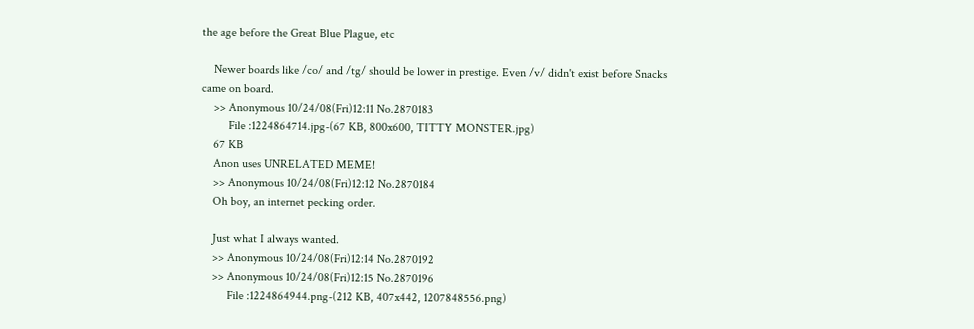the age before the Great Blue Plague, etc

    Newer boards like /co/ and /tg/ should be lower in prestige. Even /v/ didn't exist before Snacks came on board.
    >> Anonymous 10/24/08(Fri)12:11 No.2870183
         File :1224864714.jpg-(67 KB, 800x600, TITTY MONSTER.jpg)
    67 KB
    Anon uses UNRELATED MEME!
    >> Anonymous 10/24/08(Fri)12:12 No.2870184
    Oh boy, an internet pecking order.

    Just what I always wanted.
    >> Anonymous 10/24/08(Fri)12:14 No.2870192
    >> Anonymous 10/24/08(Fri)12:15 No.2870196
         File :1224864944.png-(212 KB, 407x442, 1207848556.png)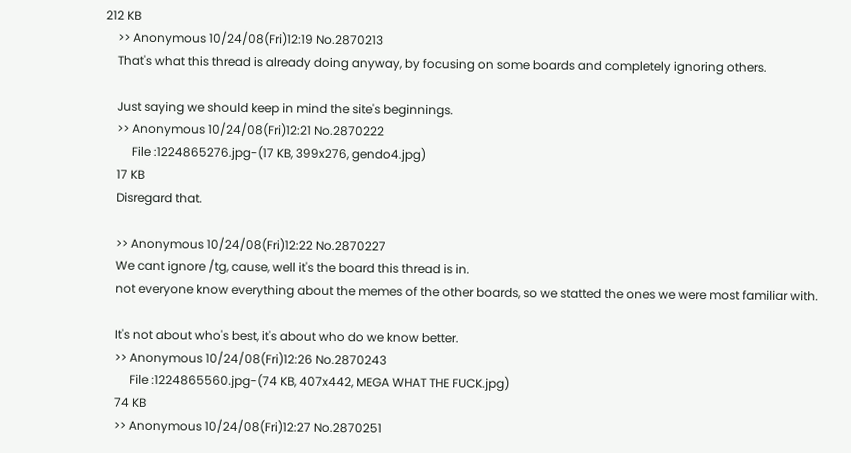212 KB
    >> Anonymous 10/24/08(Fri)12:19 No.2870213
    That's what this thread is already doing anyway, by focusing on some boards and completely ignoring others.

    Just saying we should keep in mind the site's beginnings.
    >> Anonymous 10/24/08(Fri)12:21 No.2870222
         File :1224865276.jpg-(17 KB, 399x276, gendo4.jpg)
    17 KB
    Disregard that.

    >> Anonymous 10/24/08(Fri)12:22 No.2870227
    We cant ignore /tg, cause, well it's the board this thread is in.
    not everyone know everything about the memes of the other boards, so we statted the ones we were most familiar with.

    It's not about who's best, it's about who do we know better.
    >> Anonymous 10/24/08(Fri)12:26 No.2870243
         File :1224865560.jpg-(74 KB, 407x442, MEGA WHAT THE FUCK.jpg)
    74 KB
    >> Anonymous 10/24/08(Fri)12:27 No.2870251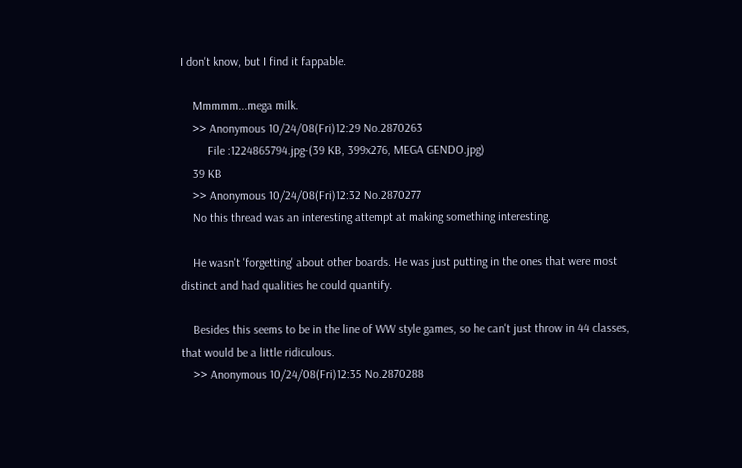I don't know, but I find it fappable.

    Mmmmm...mega milk.
    >> Anonymous 10/24/08(Fri)12:29 No.2870263
         File :1224865794.jpg-(39 KB, 399x276, MEGA GENDO.jpg)
    39 KB
    >> Anonymous 10/24/08(Fri)12:32 No.2870277
    No this thread was an interesting attempt at making something interesting.

    He wasn't 'forgetting' about other boards. He was just putting in the ones that were most distinct and had qualities he could quantify.

    Besides this seems to be in the line of WW style games, so he can't just throw in 44 classes, that would be a little ridiculous.
    >> Anonymous 10/24/08(Fri)12:35 No.2870288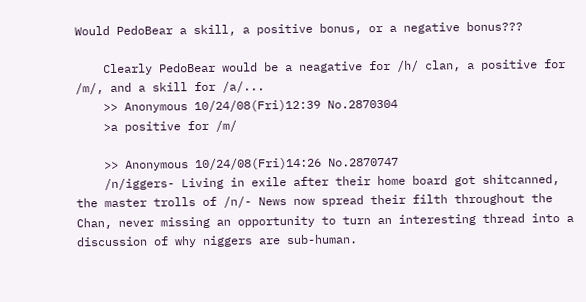Would PedoBear a skill, a positive bonus, or a negative bonus???

    Clearly PedoBear would be a neagative for /h/ clan, a positive for /m/, and a skill for /a/...
    >> Anonymous 10/24/08(Fri)12:39 No.2870304
    >a positive for /m/

    >> Anonymous 10/24/08(Fri)14:26 No.2870747
    /n/iggers- Living in exile after their home board got shitcanned, the master trolls of /n/- News now spread their filth throughout the Chan, never missing an opportunity to turn an interesting thread into a discussion of why niggers are sub-human.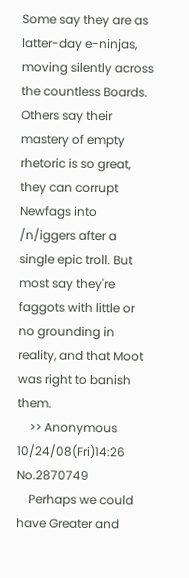Some say they are as latter-day e-ninjas, moving silently across the countless Boards. Others say their mastery of empty rhetoric is so great, they can corrupt Newfags into /n/iggers after a single epic troll. But most say they're faggots with little or no grounding in reality, and that Moot was right to banish them.
    >> Anonymous 10/24/08(Fri)14:26 No.2870749
    Perhaps we could have Greater and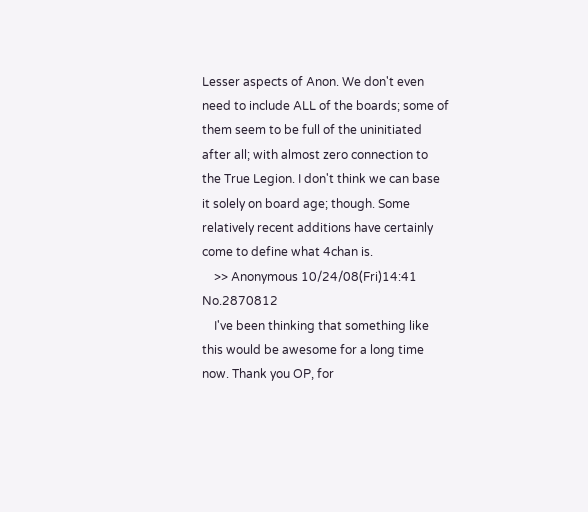Lesser aspects of Anon. We don't even need to include ALL of the boards; some of them seem to be full of the uninitiated after all; with almost zero connection to the True Legion. I don't think we can base it solely on board age; though. Some relatively recent additions have certainly come to define what 4chan is.
    >> Anonymous 10/24/08(Fri)14:41 No.2870812
    I've been thinking that something like this would be awesome for a long time now. Thank you OP, for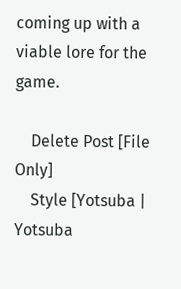coming up with a viable lore for the game.

    Delete Post [File Only]
    Style [Yotsuba | Yotsuba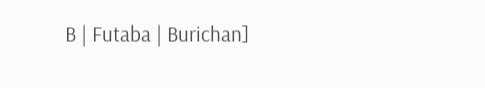B | Futaba | Burichan]